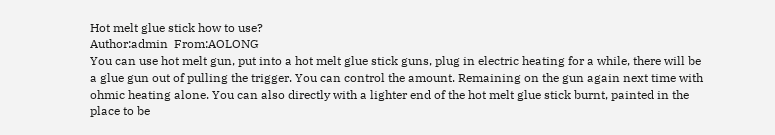Hot melt glue stick how to use?
Author:admin  From:AOLONG
You can use hot melt gun, put into a hot melt glue stick guns, plug in electric heating for a while, there will be a glue gun out of pulling the trigger. You can control the amount. Remaining on the gun again next time with ohmic heating alone. You can also directly with a lighter end of the hot melt glue stick burnt, painted in the place to be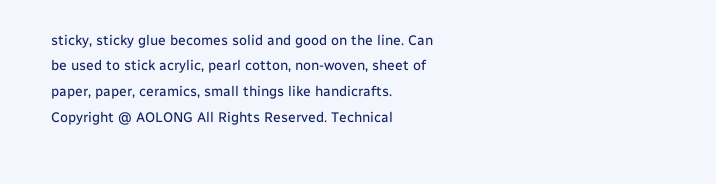sticky, sticky glue becomes solid and good on the line. Can be used to stick acrylic, pearl cotton, non-woven, sheet of paper, paper, ceramics, small things like handicrafts.
Copyright @ AOLONG All Rights Reserved. Technical